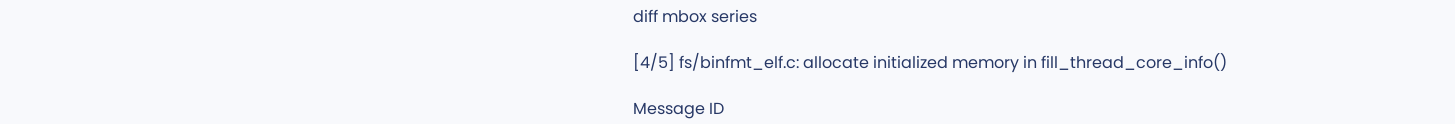diff mbox series

[4/5] fs/binfmt_elf.c: allocate initialized memory in fill_thread_core_info()

Message ID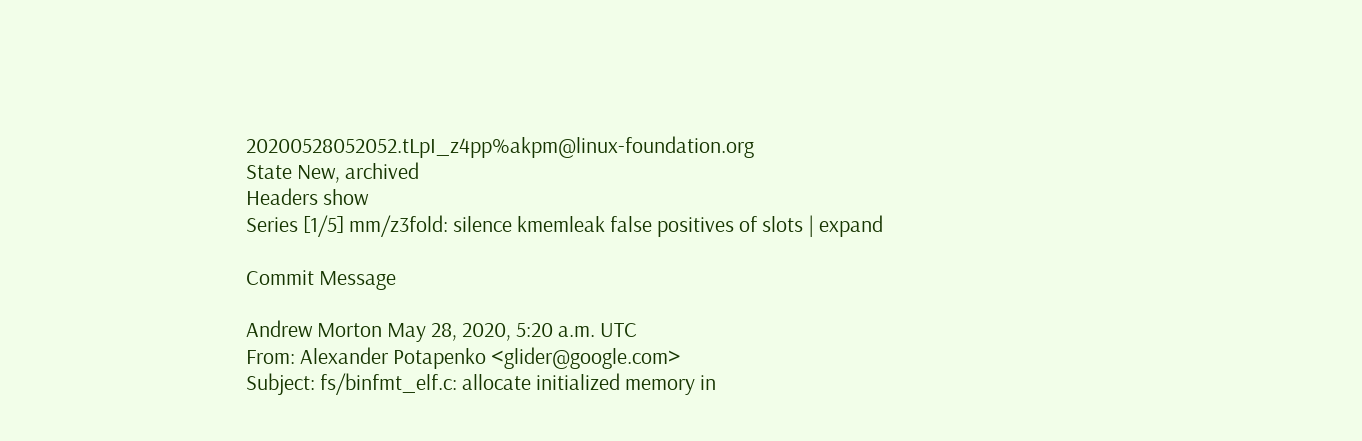20200528052052.tLpI_z4pp%akpm@linux-foundation.org
State New, archived
Headers show
Series [1/5] mm/z3fold: silence kmemleak false positives of slots | expand

Commit Message

Andrew Morton May 28, 2020, 5:20 a.m. UTC
From: Alexander Potapenko <glider@google.com>
Subject: fs/binfmt_elf.c: allocate initialized memory in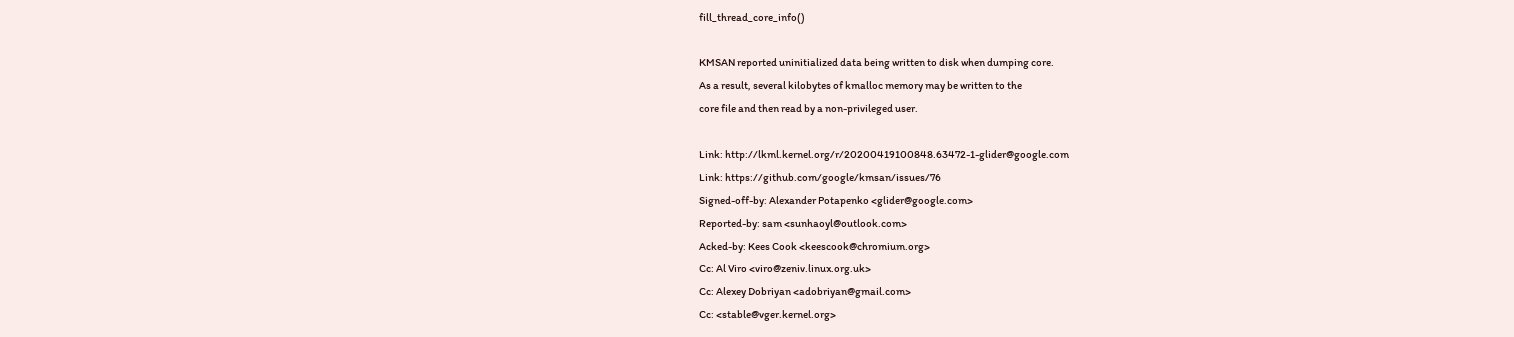fill_thread_core_info()

KMSAN reported uninitialized data being written to disk when dumping core.
As a result, several kilobytes of kmalloc memory may be written to the
core file and then read by a non-privileged user.

Link: http://lkml.kernel.org/r/20200419100848.63472-1-glider@google.com
Link: https://github.com/google/kmsan/issues/76
Signed-off-by: Alexander Potapenko <glider@google.com>
Reported-by: sam <sunhaoyl@outlook.com>
Acked-by: Kees Cook <keescook@chromium.org>
Cc: Al Viro <viro@zeniv.linux.org.uk>
Cc: Alexey Dobriyan <adobriyan@gmail.com>
Cc: <stable@vger.kernel.org>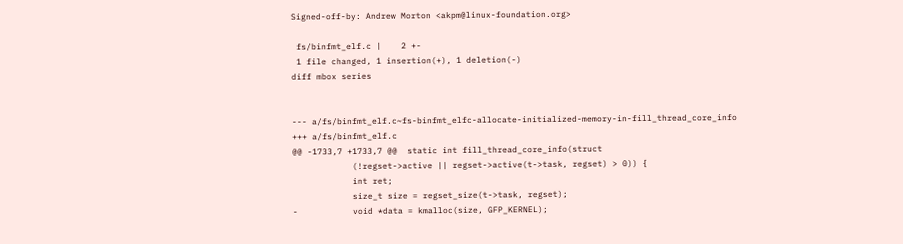Signed-off-by: Andrew Morton <akpm@linux-foundation.org>

 fs/binfmt_elf.c |    2 +-
 1 file changed, 1 insertion(+), 1 deletion(-)
diff mbox series


--- a/fs/binfmt_elf.c~fs-binfmt_elfc-allocate-initialized-memory-in-fill_thread_core_info
+++ a/fs/binfmt_elf.c
@@ -1733,7 +1733,7 @@  static int fill_thread_core_info(struct
            (!regset->active || regset->active(t->task, regset) > 0)) {
            int ret;
            size_t size = regset_size(t->task, regset);
-           void *data = kmalloc(size, GFP_KERNEL);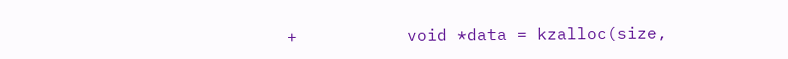+           void *data = kzalloc(size,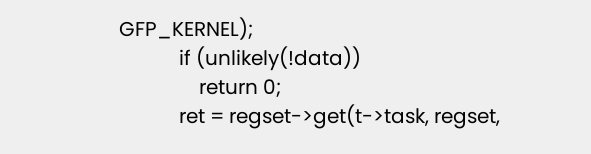GFP_KERNEL);
            if (unlikely(!data))
                return 0;
            ret = regset->get(t->task, regset,